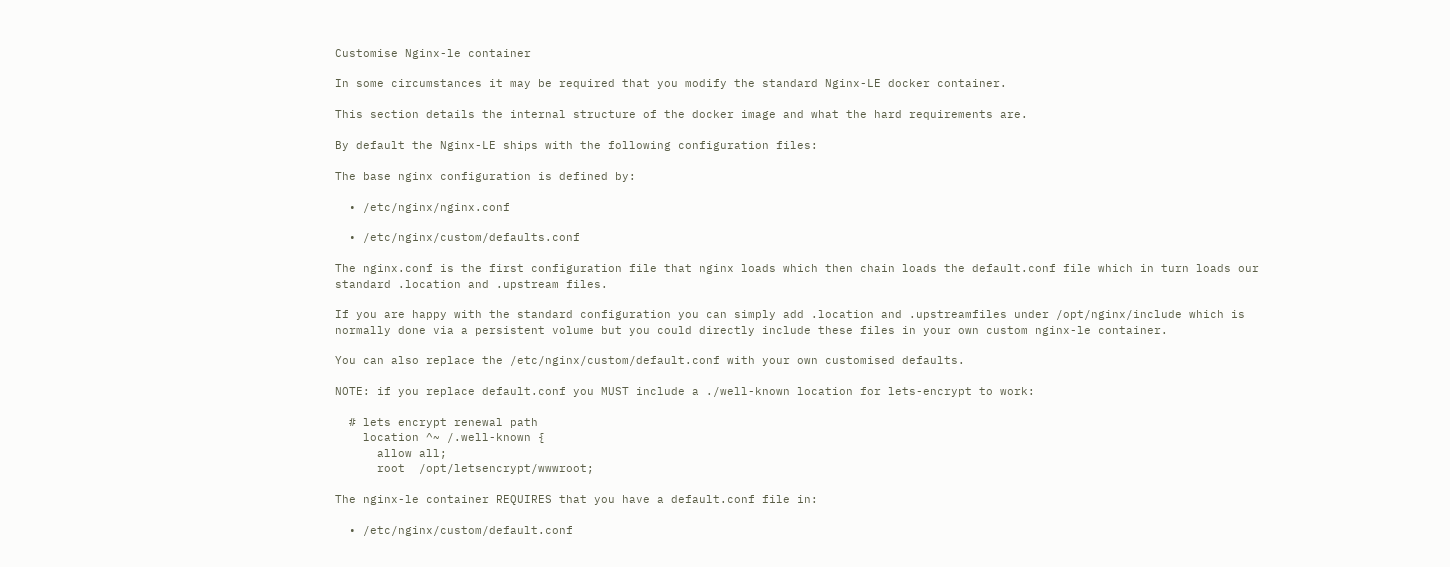Customise Nginx-le container

In some circumstances it may be required that you modify the standard Nginx-LE docker container.

This section details the internal structure of the docker image and what the hard requirements are.

By default the Nginx-LE ships with the following configuration files:

The base nginx configuration is defined by:

  • /etc/nginx/nginx.conf

  • /etc/nginx/custom/defaults.conf

The nginx.conf is the first configuration file that nginx loads which then chain loads the default.conf file which in turn loads our standard .location and .upstream files.

If you are happy with the standard configuration you can simply add .location and .upstreamfiles under /opt/nginx/include which is normally done via a persistent volume but you could directly include these files in your own custom nginx-le container.

You can also replace the /etc/nginx/custom/default.conf with your own customised defaults.

NOTE: if you replace default.conf you MUST include a ./well-known location for lets-encrypt to work:

  # lets encrypt renewal path
    location ^~ /.well-known {
      allow all;
      root  /opt/letsencrypt/wwwroot;

The nginx-le container REQUIRES that you have a default.conf file in:

  • /etc/nginx/custom/default.conf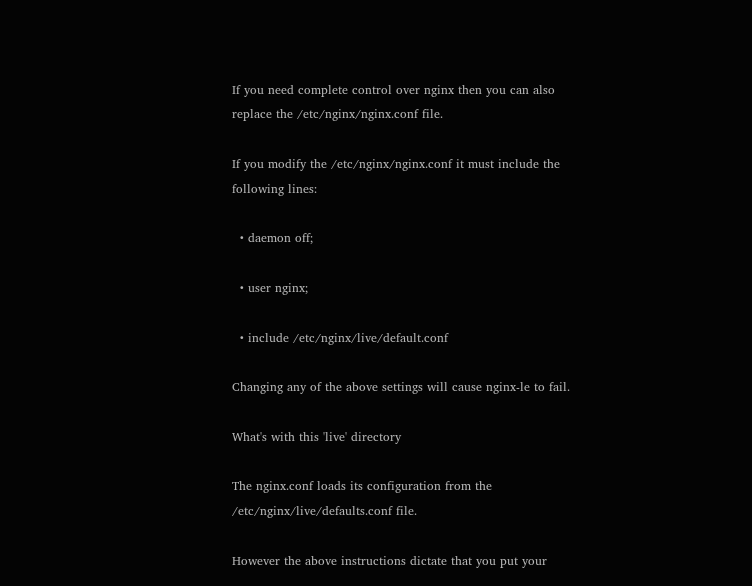If you need complete control over nginx then you can also replace the /etc/nginx/nginx.conf file.

If you modify the /etc/nginx/nginx.conf it must include the following lines:

  • daemon off;

  • user nginx;

  • include /etc/nginx/live/default.conf

Changing any of the above settings will cause nginx-le to fail.

What's with this 'live' directory

The nginx.conf loads its configuration from the /etc/nginx/live/defaults.conf file.

However the above instructions dictate that you put your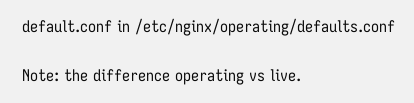default.conf in /etc/nginx/operating/defaults.conf

Note: the difference operating vs live.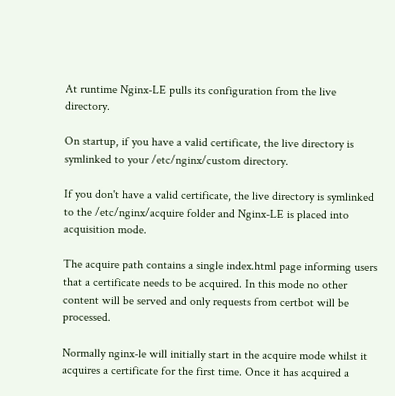At runtime Nginx-LE pulls its configuration from the live directory.

On startup, if you have a valid certificate, the live directory is symlinked to your /etc/nginx/custom directory.

If you don't have a valid certificate, the live directory is symlinked to the /etc/nginx/acquire folder and Nginx-LE is placed into acquisition mode.

The acquire path contains a single index.html page informing users that a certificate needs to be acquired. In this mode no other content will be served and only requests from certbot will be processed.

Normally nginx-le will initially start in the acquire mode whilst it acquires a certificate for the first time. Once it has acquired a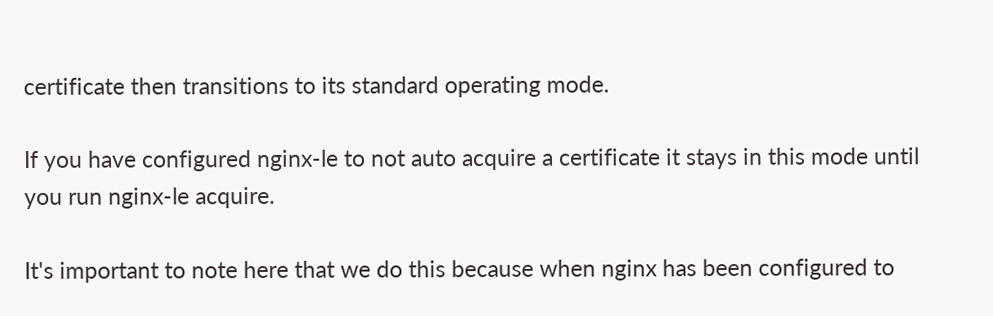certificate then transitions to its standard operating mode.

If you have configured nginx-le to not auto acquire a certificate it stays in this mode until you run nginx-le acquire.

It's important to note here that we do this because when nginx has been configured to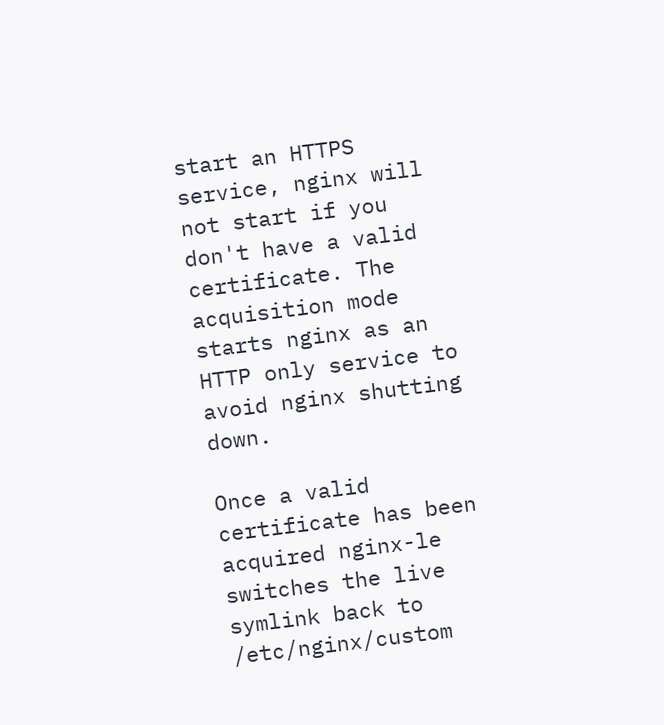start an HTTPS service, nginx will not start if you don't have a valid certificate. The acquisition mode starts nginx as an HTTP only service to avoid nginx shutting down.

Once a valid certificate has been acquired nginx-le switches the live symlink back to /etc/nginx/custom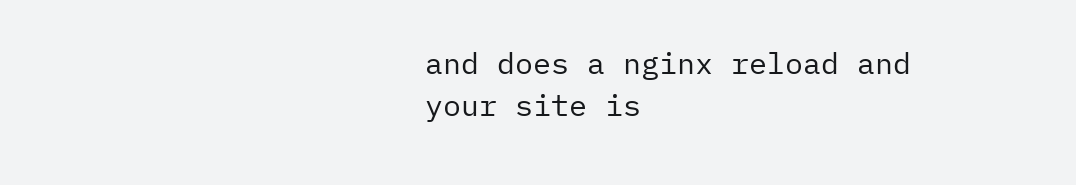and does a nginx reload and your site is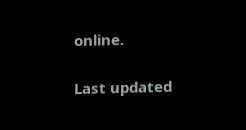online.

Last updated